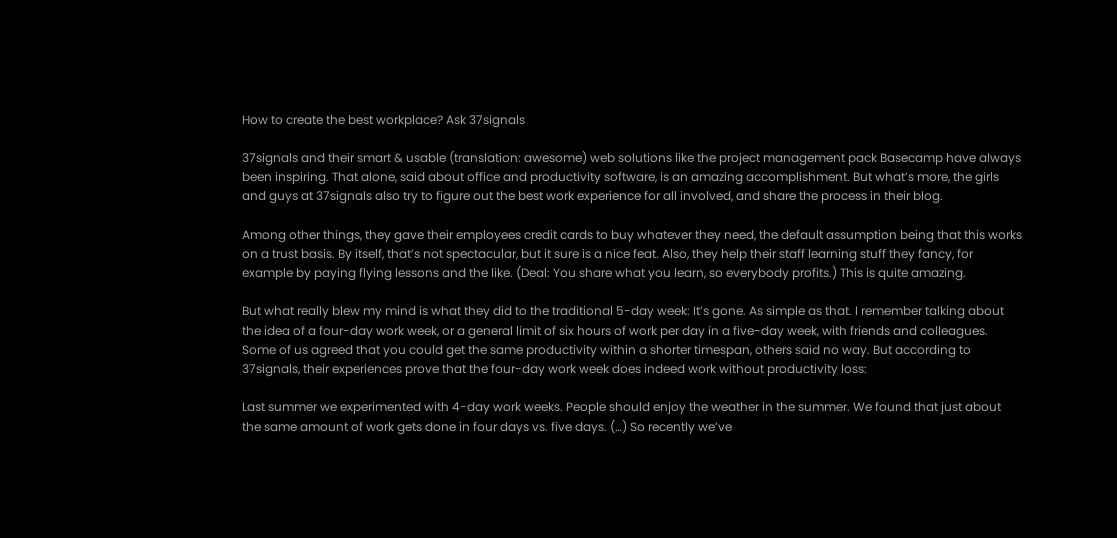How to create the best workplace? Ask 37signals

37signals and their smart & usable (translation: awesome) web solutions like the project management pack Basecamp have always been inspiring. That alone, said about office and productivity software, is an amazing accomplishment. But what’s more, the girls and guys at 37signals also try to figure out the best work experience for all involved, and share the process in their blog.

Among other things, they gave their employees credit cards to buy whatever they need, the default assumption being that this works on a trust basis. By itself, that’s not spectacular, but it sure is a nice feat. Also, they help their staff learning stuff they fancy, for example by paying flying lessons and the like. (Deal: You share what you learn, so everybody profits.) This is quite amazing.

But what really blew my mind is what they did to the traditional 5-day week: It’s gone. As simple as that. I remember talking about the idea of a four-day work week, or a general limit of six hours of work per day in a five-day week, with friends and colleagues. Some of us agreed that you could get the same productivity within a shorter timespan, others said no way. But according to 37signals, their experiences prove that the four-day work week does indeed work without productivity loss:

Last summer we experimented with 4-day work weeks. People should enjoy the weather in the summer. We found that just about the same amount of work gets done in four days vs. five days. (…) So recently we’ve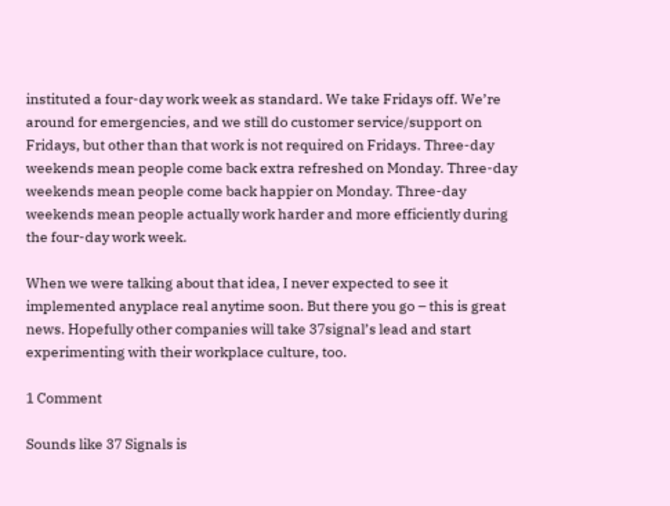instituted a four-day work week as standard. We take Fridays off. We’re around for emergencies, and we still do customer service/support on Fridays, but other than that work is not required on Fridays. Three-day weekends mean people come back extra refreshed on Monday. Three-day weekends mean people come back happier on Monday. Three-day weekends mean people actually work harder and more efficiently during the four-day work week.

When we were talking about that idea, I never expected to see it implemented anyplace real anytime soon. But there you go – this is great news. Hopefully other companies will take 37signal’s lead and start experimenting with their workplace culture, too.

1 Comment

Sounds like 37 Signals is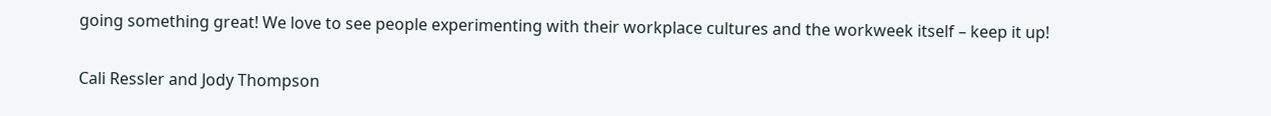going something great! We love to see people experimenting with their workplace cultures and the workweek itself – keep it up!

Cali Ressler and Jody Thompson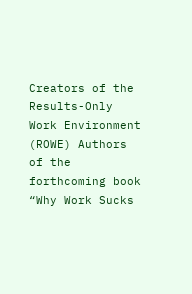Creators of the Results-Only Work Environment (ROWE) Authors of the forthcoming book “Why Work Sucks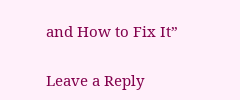and How to Fix It”

Leave a Reply